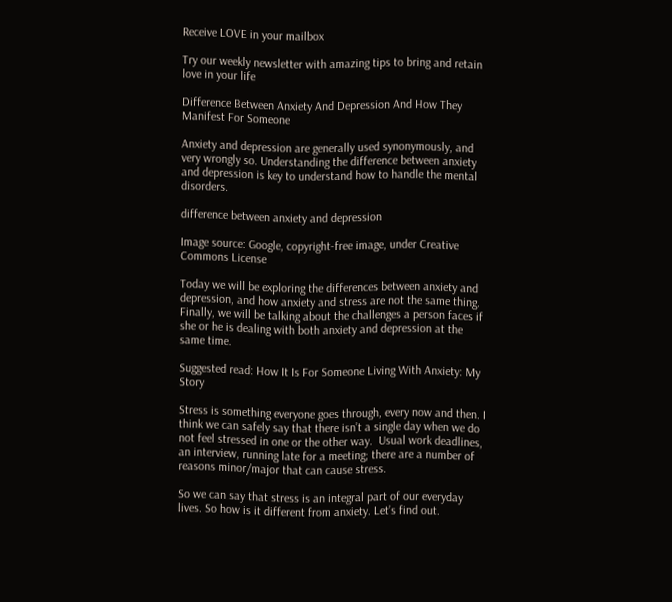Receive LOVE in your mailbox

Try our weekly newsletter with amazing tips to bring and retain love in your life

Difference Between Anxiety And Depression And How They Manifest For Someone

Anxiety and depression are generally used synonymously, and very wrongly so. Understanding the difference between anxiety and depression is key to understand how to handle the mental disorders.

difference between anxiety and depression

Image source: Google, copyright-free image, under Creative Commons License

Today we will be exploring the differences between anxiety and depression, and how anxiety and stress are not the same thing. Finally, we will be talking about the challenges a person faces if she or he is dealing with both anxiety and depression at the same time.

Suggested read: How It Is For Someone Living With Anxiety: My Story

Stress is something everyone goes through, every now and then. I think we can safely say that there isn’t a single day when we do not feel stressed in one or the other way.  Usual work deadlines, an interview, running late for a meeting; there are a number of reasons minor/major that can cause stress.

So we can say that stress is an integral part of our everyday lives. So how is it different from anxiety. Let’s find out.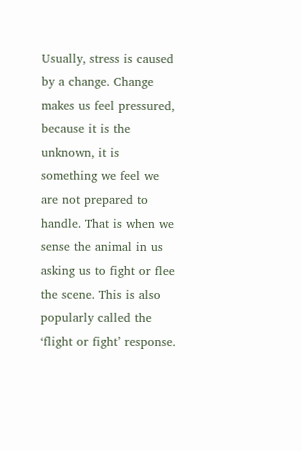Usually, stress is caused by a change. Change makes us feel pressured, because it is the unknown, it is something we feel we are not prepared to handle. That is when we sense the animal in us asking us to fight or flee the scene. This is also popularly called the ‘flight or fight’ response.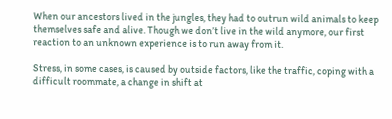When our ancestors lived in the jungles, they had to outrun wild animals to keep themselves safe and alive. Though we don’t live in the wild anymore, our first reaction to an unknown experience is to run away from it.

Stress, in some cases, is caused by outside factors, like the traffic, coping with a difficult roommate, a change in shift at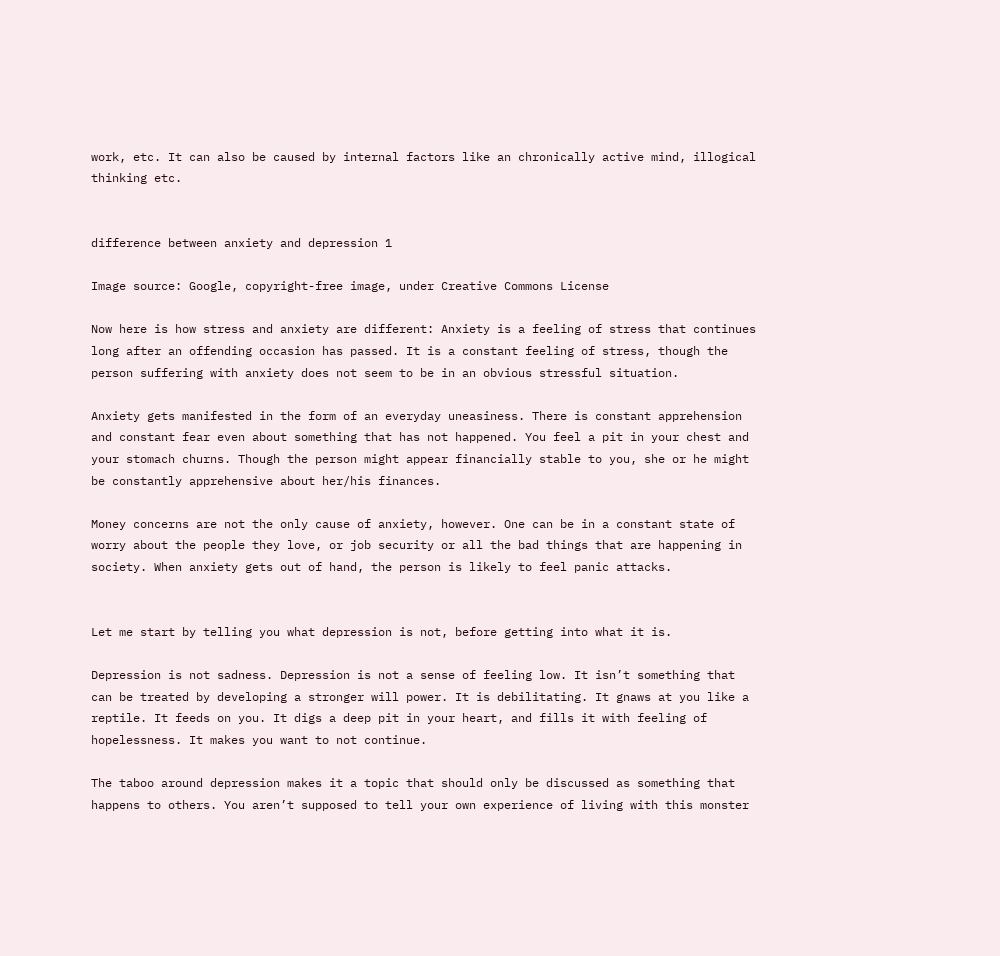work, etc. It can also be caused by internal factors like an chronically active mind, illogical thinking etc.


difference between anxiety and depression 1

Image source: Google, copyright-free image, under Creative Commons License

Now here is how stress and anxiety are different: Anxiety is a feeling of stress that continues long after an offending occasion has passed. It is a constant feeling of stress, though the person suffering with anxiety does not seem to be in an obvious stressful situation.

Anxiety gets manifested in the form of an everyday uneasiness. There is constant apprehension and constant fear even about something that has not happened. You feel a pit in your chest and your stomach churns. Though the person might appear financially stable to you, she or he might be constantly apprehensive about her/his finances.

Money concerns are not the only cause of anxiety, however. One can be in a constant state of worry about the people they love, or job security or all the bad things that are happening in society. When anxiety gets out of hand, the person is likely to feel panic attacks.


Let me start by telling you what depression is not, before getting into what it is.

Depression is not sadness. Depression is not a sense of feeling low. It isn’t something that can be treated by developing a stronger will power. It is debilitating. It gnaws at you like a reptile. It feeds on you. It digs a deep pit in your heart, and fills it with feeling of hopelessness. It makes you want to not continue.

The taboo around depression makes it a topic that should only be discussed as something that happens to others. You aren’t supposed to tell your own experience of living with this monster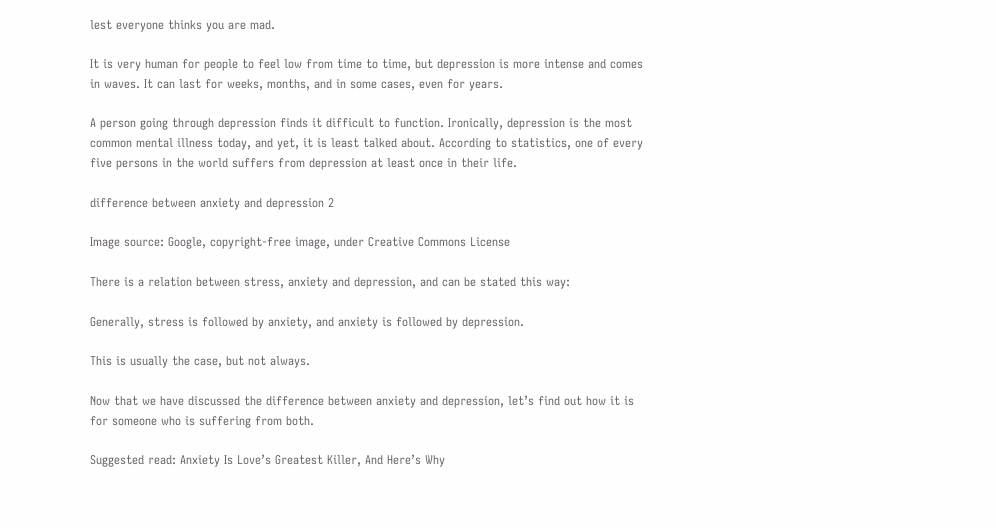lest everyone thinks you are mad.

It is very human for people to feel low from time to time, but depression is more intense and comes in waves. It can last for weeks, months, and in some cases, even for years.

A person going through depression finds it difficult to function. Ironically, depression is the most common mental illness today, and yet, it is least talked about. According to statistics, one of every five persons in the world suffers from depression at least once in their life.

difference between anxiety and depression 2

Image source: Google, copyright-free image, under Creative Commons License

There is a relation between stress, anxiety and depression, and can be stated this way:

Generally, stress is followed by anxiety, and anxiety is followed by depression.

This is usually the case, but not always.

Now that we have discussed the difference between anxiety and depression, let’s find out how it is for someone who is suffering from both.

Suggested read: Anxiety Is Love’s Greatest Killer, And Here’s Why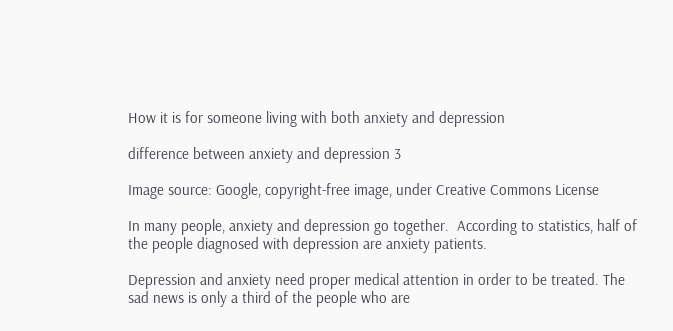How it is for someone living with both anxiety and depression

difference between anxiety and depression 3

Image source: Google, copyright-free image, under Creative Commons License

In many people, anxiety and depression go together.  According to statistics, half of the people diagnosed with depression are anxiety patients.

Depression and anxiety need proper medical attention in order to be treated. The sad news is only a third of the people who are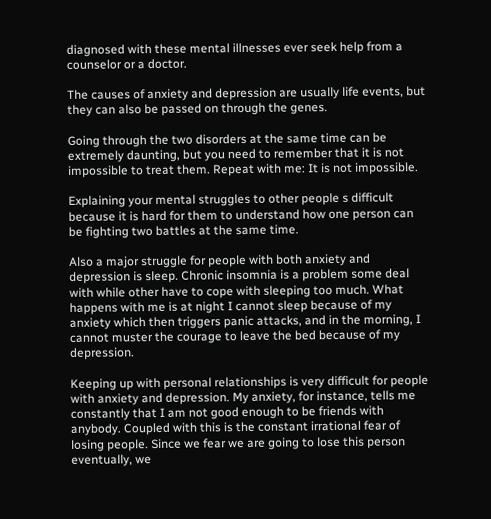diagnosed with these mental illnesses ever seek help from a counselor or a doctor.

The causes of anxiety and depression are usually life events, but they can also be passed on through the genes.

Going through the two disorders at the same time can be extremely daunting, but you need to remember that it is not impossible to treat them. Repeat with me: It is not impossible.

Explaining your mental struggles to other people s difficult because it is hard for them to understand how one person can be fighting two battles at the same time.

Also a major struggle for people with both anxiety and depression is sleep. Chronic insomnia is a problem some deal with while other have to cope with sleeping too much. What happens with me is at night I cannot sleep because of my anxiety which then triggers panic attacks, and in the morning, I cannot muster the courage to leave the bed because of my depression.

Keeping up with personal relationships is very difficult for people with anxiety and depression. My anxiety, for instance, tells me constantly that I am not good enough to be friends with anybody. Coupled with this is the constant irrational fear of losing people. Since we fear we are going to lose this person eventually, we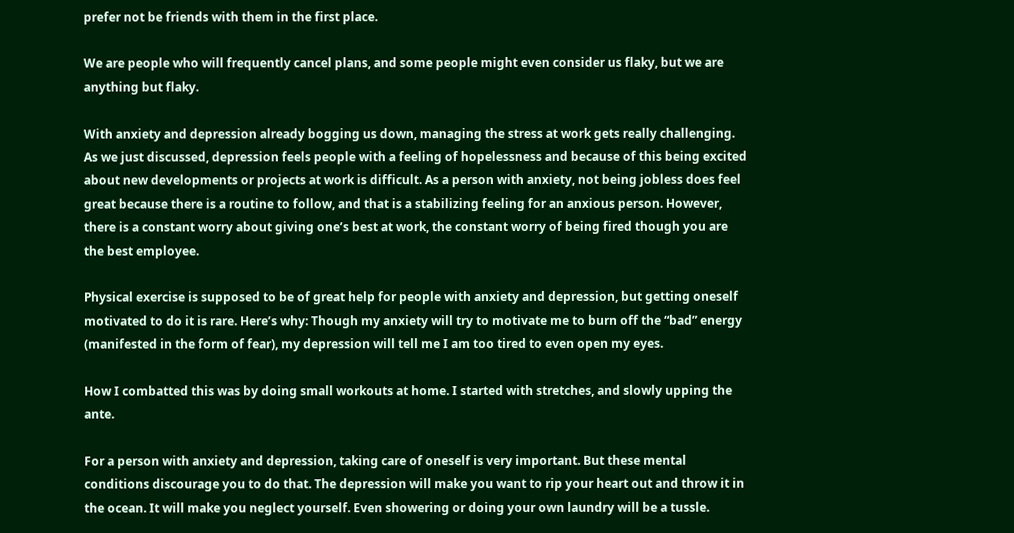prefer not be friends with them in the first place.

We are people who will frequently cancel plans, and some people might even consider us flaky, but we are anything but flaky.

With anxiety and depression already bogging us down, managing the stress at work gets really challenging. As we just discussed, depression feels people with a feeling of hopelessness and because of this being excited about new developments or projects at work is difficult. As a person with anxiety, not being jobless does feel great because there is a routine to follow, and that is a stabilizing feeling for an anxious person. However, there is a constant worry about giving one’s best at work, the constant worry of being fired though you are the best employee.

Physical exercise is supposed to be of great help for people with anxiety and depression, but getting oneself motivated to do it is rare. Here’s why: Though my anxiety will try to motivate me to burn off the “bad” energy (manifested in the form of fear), my depression will tell me I am too tired to even open my eyes.

How I combatted this was by doing small workouts at home. I started with stretches, and slowly upping the ante.

For a person with anxiety and depression, taking care of oneself is very important. But these mental conditions discourage you to do that. The depression will make you want to rip your heart out and throw it in the ocean. It will make you neglect yourself. Even showering or doing your own laundry will be a tussle.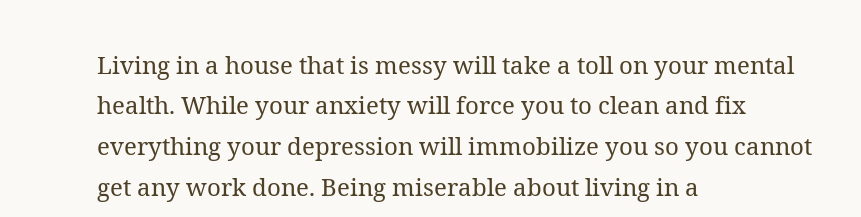Living in a house that is messy will take a toll on your mental health. While your anxiety will force you to clean and fix everything your depression will immobilize you so you cannot get any work done. Being miserable about living in a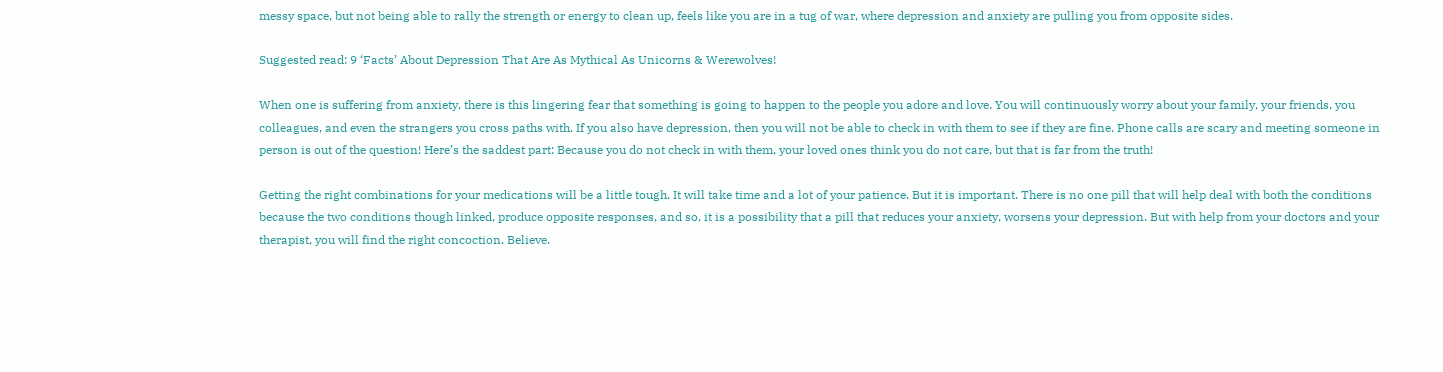messy space, but not being able to rally the strength or energy to clean up, feels like you are in a tug of war, where depression and anxiety are pulling you from opposite sides.

Suggested read: 9 ‘Facts’ About Depression That Are As Mythical As Unicorns & Werewolves!

When one is suffering from anxiety, there is this lingering fear that something is going to happen to the people you adore and love. You will continuously worry about your family, your friends, you colleagues, and even the strangers you cross paths with. If you also have depression, then you will not be able to check in with them to see if they are fine. Phone calls are scary and meeting someone in person is out of the question! Here’s the saddest part: Because you do not check in with them, your loved ones think you do not care, but that is far from the truth!

Getting the right combinations for your medications will be a little tough. It will take time and a lot of your patience. But it is important. There is no one pill that will help deal with both the conditions because the two conditions though linked, produce opposite responses, and so, it is a possibility that a pill that reduces your anxiety, worsens your depression. But with help from your doctors and your therapist, you will find the right concoction. Believe.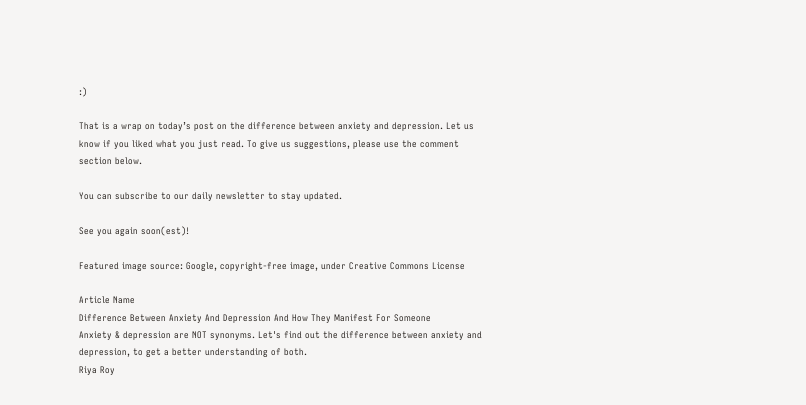:)

That is a wrap on today’s post on the difference between anxiety and depression. Let us know if you liked what you just read. To give us suggestions, please use the comment section below.

You can subscribe to our daily newsletter to stay updated.

See you again soon(est)!

Featured image source: Google, copyright-free image, under Creative Commons License

Article Name
Difference Between Anxiety And Depression And How They Manifest For Someone
Anxiety & depression are NOT synonyms. Let's find out the difference between anxiety and depression, to get a better understanding of both.
Riya Roy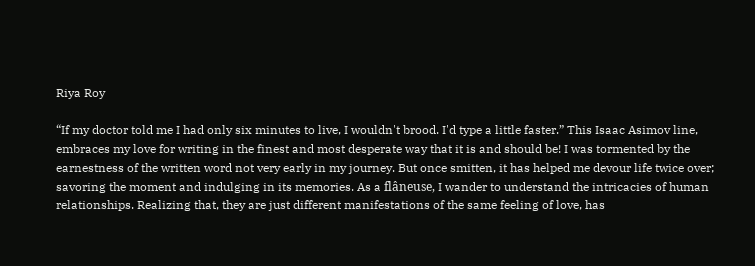Riya Roy

“If my doctor told me I had only six minutes to live, I wouldn't brood. I'd type a little faster.” This Isaac Asimov line, embraces my love for writing in the finest and most desperate way that it is and should be! I was tormented by the earnestness of the written word not very early in my journey. But once smitten, it has helped me devour life twice over; savoring the moment and indulging in its memories. As a flâneuse, I wander to understand the intricacies of human relationships. Realizing that, they are just different manifestations of the same feeling of love, has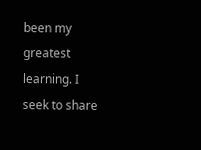been my greatest learning. I seek to share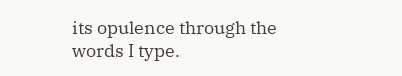its opulence through the words I type.